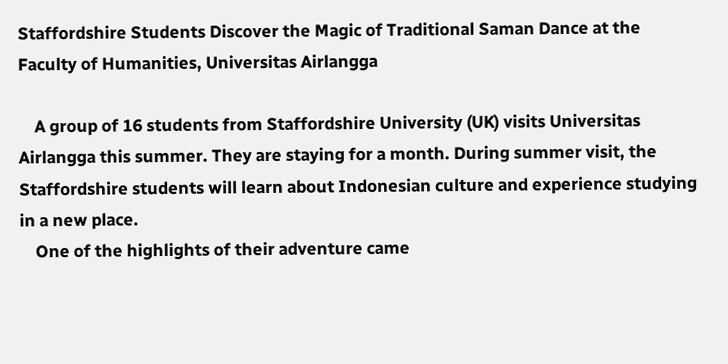Staffordshire Students Discover the Magic of Traditional Saman Dance at the Faculty of Humanities, Universitas Airlangga

    A group of 16 students from Staffordshire University (UK) visits Universitas Airlangga this summer. They are staying for a month. During summer visit, the Staffordshire students will learn about Indonesian culture and experience studying in a new place.
    One of the highlights of their adventure came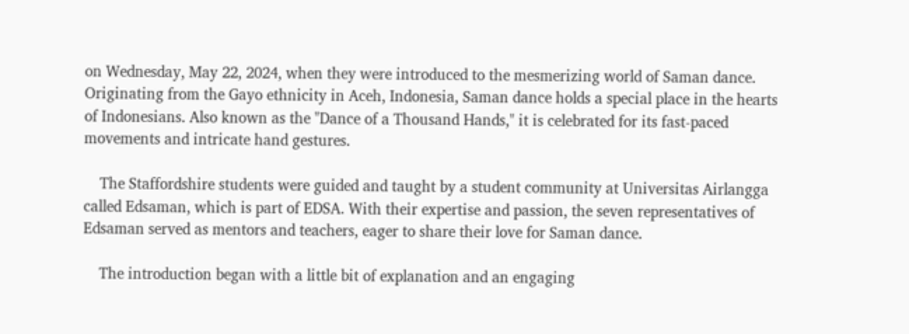on Wednesday, May 22, 2024, when they were introduced to the mesmerizing world of Saman dance. Originating from the Gayo ethnicity in Aceh, Indonesia, Saman dance holds a special place in the hearts of Indonesians. Also known as the "Dance of a Thousand Hands," it is celebrated for its fast-paced movements and intricate hand gestures.

    The Staffordshire students were guided and taught by a student community at Universitas Airlangga called Edsaman, which is part of EDSA. With their expertise and passion, the seven representatives of Edsaman served as mentors and teachers, eager to share their love for Saman dance.

    The introduction began with a little bit of explanation and an engaging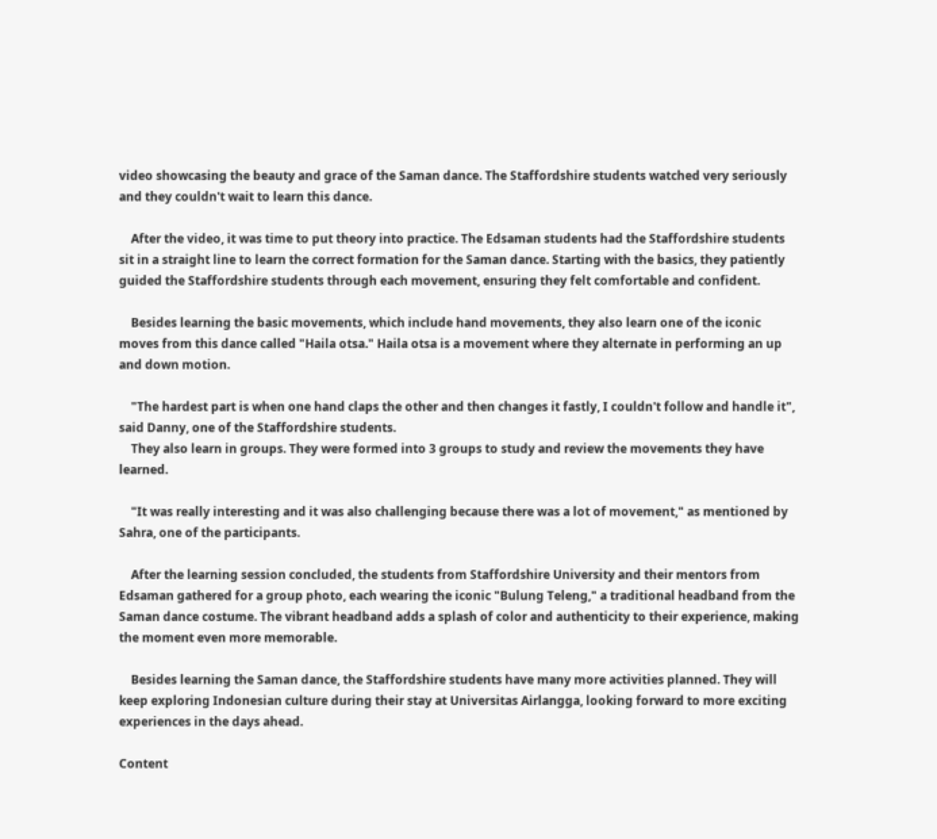video showcasing the beauty and grace of the Saman dance. The Staffordshire students watched very seriously and they couldn't wait to learn this dance.

    After the video, it was time to put theory into practice. The Edsaman students had the Staffordshire students sit in a straight line to learn the correct formation for the Saman dance. Starting with the basics, they patiently guided the Staffordshire students through each movement, ensuring they felt comfortable and confident.

    Besides learning the basic movements, which include hand movements, they also learn one of the iconic moves from this dance called "Haila otsa." Haila otsa is a movement where they alternate in performing an up and down motion.

    "The hardest part is when one hand claps the other and then changes it fastly, I couldn't follow and handle it", said Danny, one of the Staffordshire students.
    They also learn in groups. They were formed into 3 groups to study and review the movements they have learned.

    "It was really interesting and it was also challenging because there was a lot of movement," as mentioned by Sahra, one of the participants.

    After the learning session concluded, the students from Staffordshire University and their mentors from Edsaman gathered for a group photo, each wearing the iconic "Bulung Teleng," a traditional headband from the Saman dance costume. The vibrant headband adds a splash of color and authenticity to their experience, making the moment even more memorable.

    Besides learning the Saman dance, the Staffordshire students have many more activities planned. They will keep exploring Indonesian culture during their stay at Universitas Airlangga, looking forward to more exciting experiences in the days ahead.

Content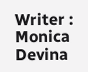Writer : Monica Devina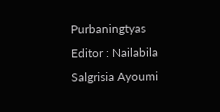Purbaningtyas
Editor : Nailabila Salgrisia Ayoumi